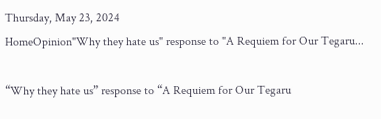Thursday, May 23, 2024
HomeOpinion"Why they hate us" response to "A Requiem for Our Tegaru...

“Why they hate us” response to “A Requiem for Our Tegaru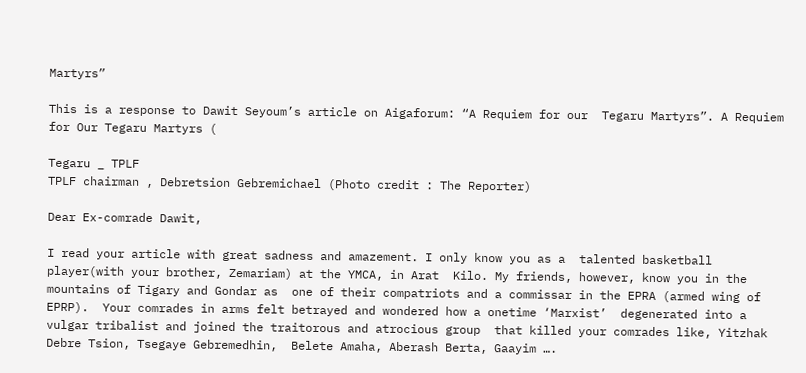Martyrs”

This is a response to Dawit Seyoum’s article on Aigaforum: “A Requiem for our  Tegaru Martyrs”. A Requiem for Our Tegaru Martyrs (

Tegaru _ TPLF
TPLF chairman , Debretsion Gebremichael (Photo credit : The Reporter)

Dear Ex-comrade Dawit,

I read your article with great sadness and amazement. I only know you as a  talented basketball player(with your brother, Zemariam) at the YMCA, in Arat  Kilo. My friends, however, know you in the mountains of Tigary and Gondar as  one of their compatriots and a commissar in the EPRA (armed wing of EPRP).  Your comrades in arms felt betrayed and wondered how a onetime ‘Marxist’  degenerated into a vulgar tribalist and joined the traitorous and atrocious group  that killed your comrades like, Yitzhak Debre Tsion, Tsegaye Gebremedhin,  Belete Amaha, Aberash Berta, Gaayim ….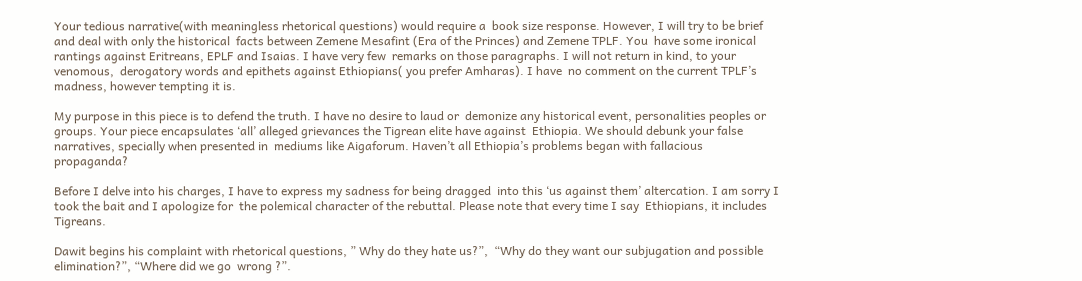Your tedious narrative(with meaningless rhetorical questions) would require a  book size response. However, I will try to be brief and deal with only the historical  facts between Zemene Mesafint (Era of the Princes) and Zemene TPLF. You  have some ironical rantings against Eritreans, EPLF and Isaias. I have very few  remarks on those paragraphs. I will not return in kind, to your venomous,  derogatory words and epithets against Ethiopians( you prefer Amharas). I have  no comment on the current TPLF’s madness, however tempting it is.

My purpose in this piece is to defend the truth. I have no desire to laud or  demonize any historical event, personalities peoples or groups. Your piece encapsulates ‘all’ alleged grievances the Tigrean elite have against  Ethiopia. We should debunk your false narratives, specially when presented in  mediums like Aigaforum. Haven’t all Ethiopia’s problems began with fallacious  propaganda?

Before I delve into his charges, I have to express my sadness for being dragged  into this ‘us against them’ altercation. I am sorry I took the bait and I apologize for  the polemical character of the rebuttal. Please note that every time I say  Ethiopians, it includes Tigreans.

Dawit begins his complaint with rhetorical questions, ” Why do they hate us?”,  “Why do they want our subjugation and possible elimination?”, “Where did we go  wrong ?”.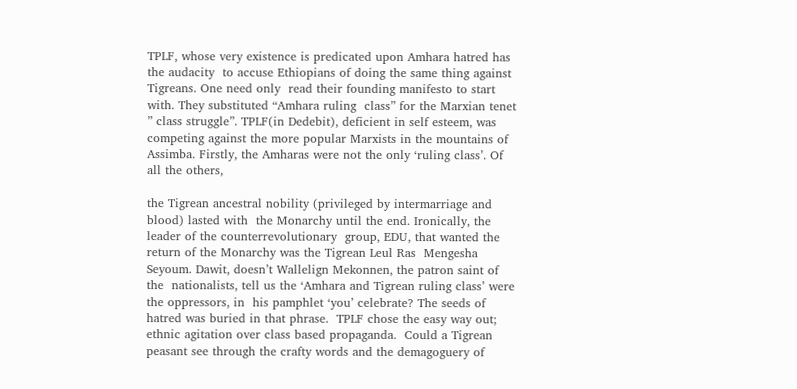TPLF, whose very existence is predicated upon Amhara hatred has the audacity  to accuse Ethiopians of doing the same thing against Tigreans. One need only  read their founding manifesto to start with. They substituted “Amhara ruling  class” for the Marxian tenet ” class struggle”. TPLF(in Dedebit), deficient in self esteem, was competing against the more popular Marxists in the mountains of  Assimba. Firstly, the Amharas were not the only ‘ruling class’. Of all the others,

the Tigrean ancestral nobility (privileged by intermarriage and blood) lasted with  the Monarchy until the end. Ironically, the leader of the counterrevolutionary  group, EDU, that wanted the return of the Monarchy was the Tigrean Leul Ras  Mengesha Seyoum. Dawit, doesn’t Wallelign Mekonnen, the patron saint of the  nationalists, tell us the ‘Amhara and Tigrean ruling class’ were the oppressors, in  his pamphlet ‘you’ celebrate? The seeds of hatred was buried in that phrase.  TPLF chose the easy way out; ethnic agitation over class based propaganda.  Could a Tigrean peasant see through the crafty words and the demagoguery of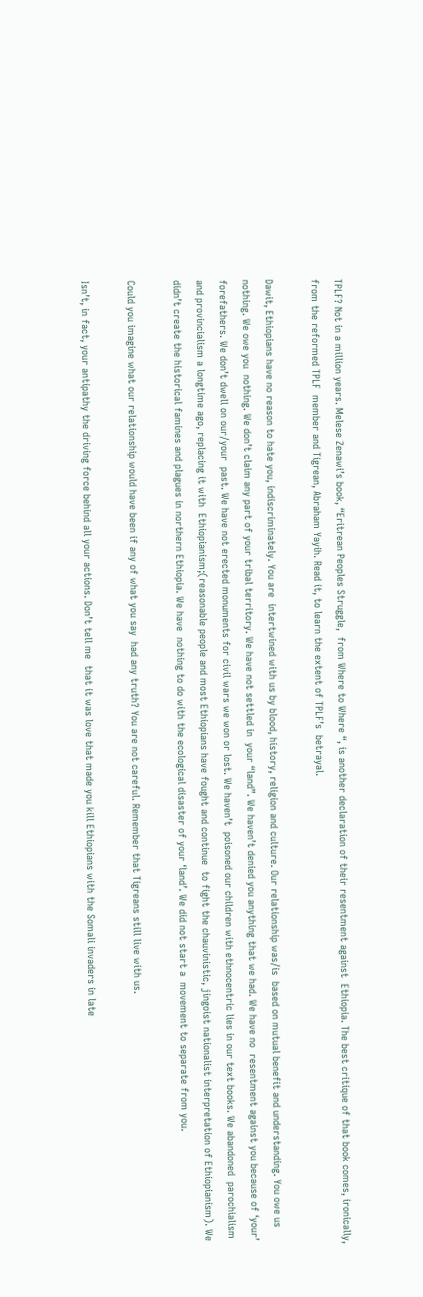TPLF? Not in a million years. Melese Zenawi’s book, “Eritrean Peoples Struggle,  from Where to Where “, is another declaration of their resentment against  Ethiopia. The best critique of that book comes, ironically, from the reformed TPLF  member and Tigrean, Abraham Yayih. Read it, to learn the extent of TPLF’s  betrayal.

Dawit, Ethiopians have no reason to hate you, indiscriminately. You are  intertwined with us by blood, history, religion and culture. Our relationship was/is  based on mutual benefit and understanding. You owe us nothing. We owe you  nothing. We don’t claim any part of your tribal territory. We have not settled in  your “land”. We haven’t denied you anything that we had. We have no  resentment against you because of ‘your’ forefathers. We don’t dwell on our/your  past. We have not erected monuments for civil wars we won or lost. We haven’t  poisoned our children with ethnocentric lies in our text books. We abandoned  parochialism and provincialism a longtime ago, replacing it with  Ethiopianism;(reasonable people and most Ethiopians have fought and continue  to fight the chauvinistic, jingoist nationalist interpretation of Ethiopianism). We  didn’t create the historical famines and plagues in northern Ethiopia. We have  nothing to do with the ecological disaster of your ‘land’. We did not start a  movement to separate from you.

Could you imagine what our relationship would have been if any of what you say  had any truth? You are not careful. Remember that Tigreans still live with us.

Isn’t, in fact, your antipathy the driving force behind all your actions. Don’t tell me  that it was love that made you kill Ethiopians with the Somali invaders in late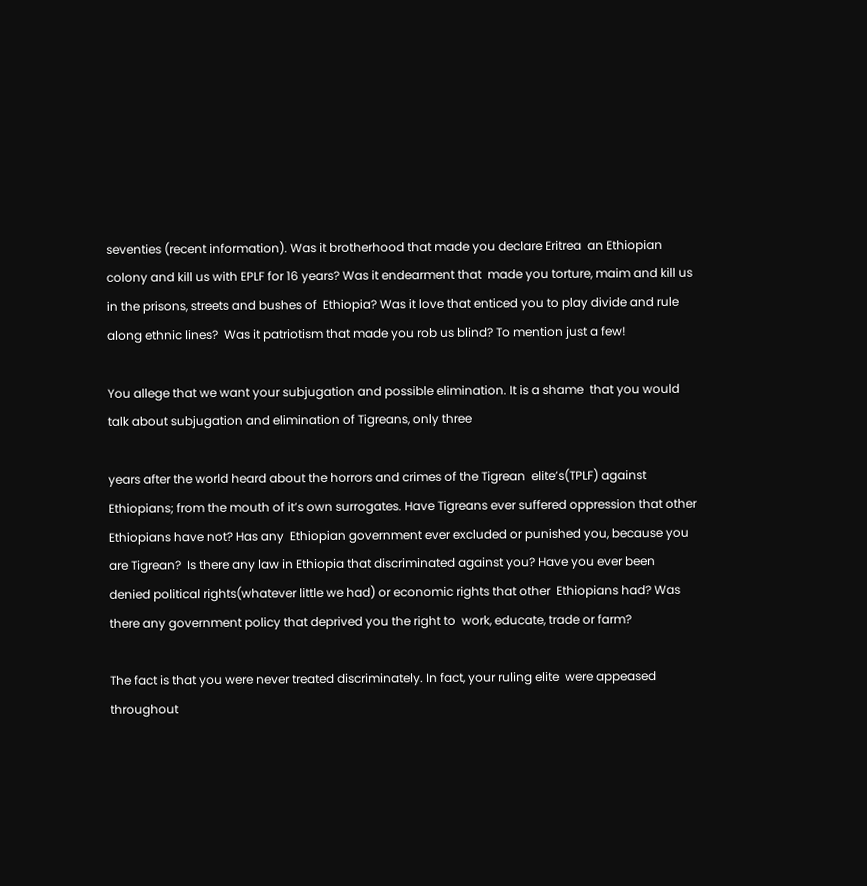seventies (recent information). Was it brotherhood that made you declare Eritrea  an Ethiopian colony and kill us with EPLF for 16 years? Was it endearment that  made you torture, maim and kill us in the prisons, streets and bushes of  Ethiopia? Was it love that enticed you to play divide and rule along ethnic lines?  Was it patriotism that made you rob us blind? To mention just a few!

You allege that we want your subjugation and possible elimination. It is a shame  that you would talk about subjugation and elimination of Tigreans, only three

years after the world heard about the horrors and crimes of the Tigrean  elite’s(TPLF) against Ethiopians; from the mouth of it’s own surrogates. Have Tigreans ever suffered oppression that other Ethiopians have not? Has any  Ethiopian government ever excluded or punished you, because you are Tigrean?  Is there any law in Ethiopia that discriminated against you? Have you ever been  denied political rights(whatever little we had) or economic rights that other  Ethiopians had? Was there any government policy that deprived you the right to  work, educate, trade or farm?

The fact is that you were never treated discriminately. In fact, your ruling elite  were appeased throughout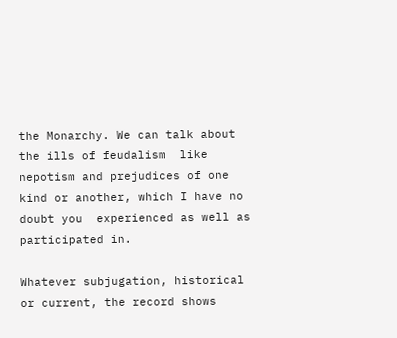the Monarchy. We can talk about the ills of feudalism  like nepotism and prejudices of one kind or another, which I have no doubt you  experienced as well as participated in.

Whatever subjugation, historical or current, the record shows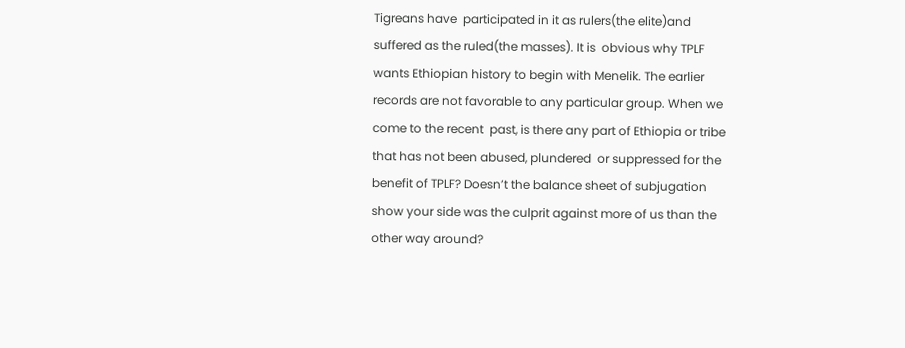Tigreans have  participated in it as rulers(the elite)and suffered as the ruled(the masses). It is  obvious why TPLF wants Ethiopian history to begin with Menelik. The earlier  records are not favorable to any particular group. When we come to the recent  past, is there any part of Ethiopia or tribe that has not been abused, plundered  or suppressed for the benefit of TPLF? Doesn’t the balance sheet of subjugation  show your side was the culprit against more of us than the other way around?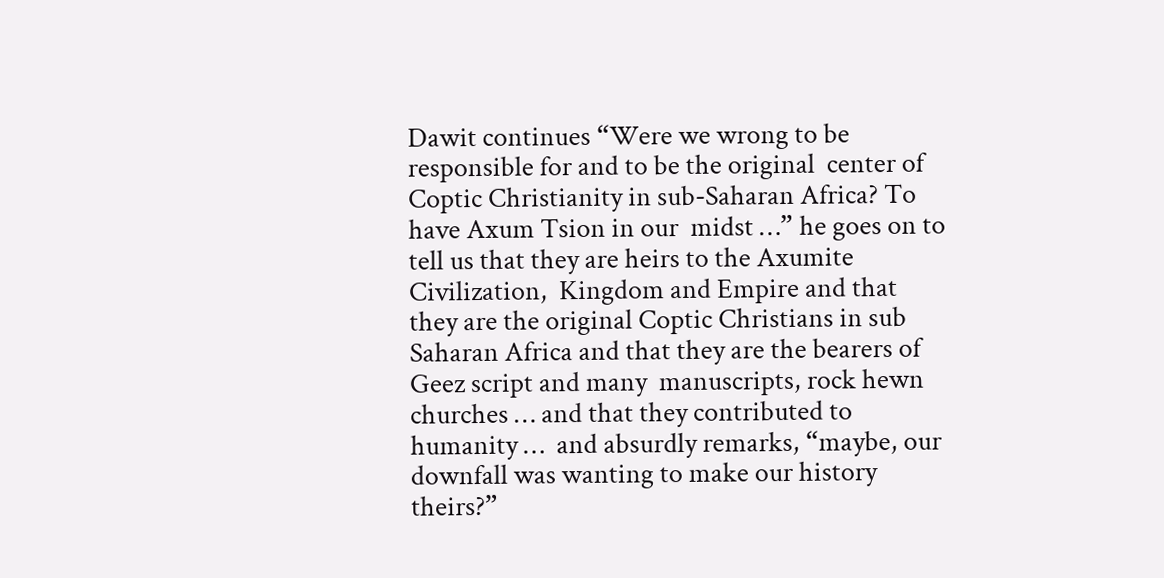Dawit continues “Were we wrong to be responsible for and to be the original  center of Coptic Christianity in sub-Saharan Africa? To have Axum Tsion in our  midst …” he goes on to tell us that they are heirs to the Axumite Civilization,  Kingdom and Empire and that they are the original Coptic Christians in sub  Saharan Africa and that they are the bearers of Geez script and many  manuscripts, rock hewn churches … and that they contributed to humanity …  and absurdly remarks, “maybe, our downfall was wanting to make our history  theirs?”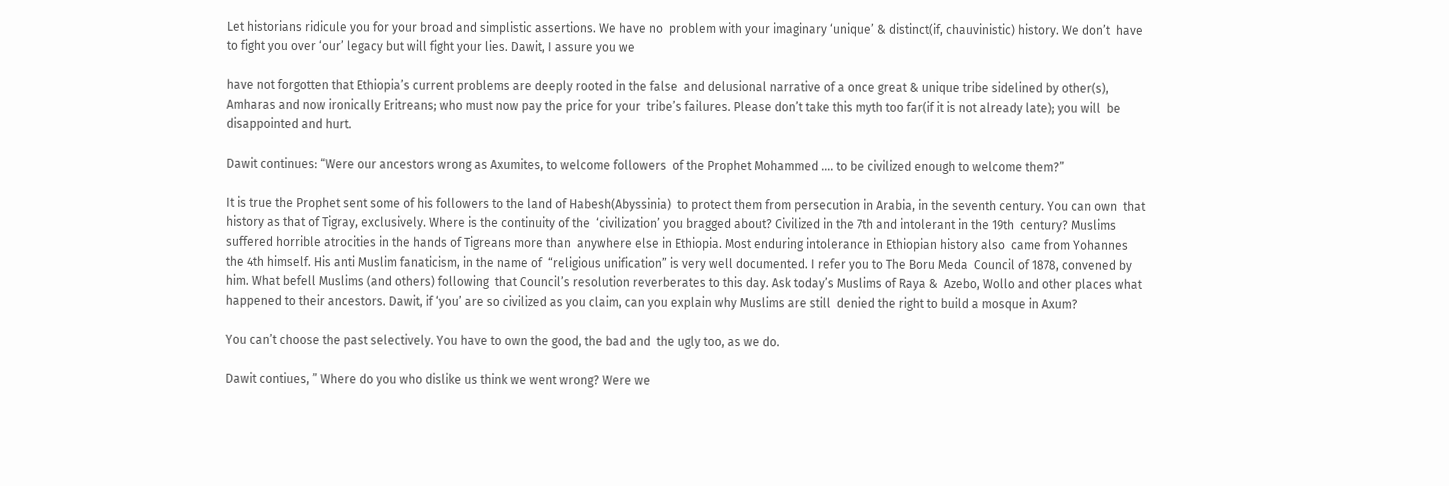Let historians ridicule you for your broad and simplistic assertions. We have no  problem with your imaginary ‘unique’ & distinct(if, chauvinistic) history. We don’t  have to fight you over ‘our’ legacy but will fight your lies. Dawit, I assure you we

have not forgotten that Ethiopia’s current problems are deeply rooted in the false  and delusional narrative of a once great & unique tribe sidelined by other(s),  Amharas and now ironically Eritreans; who must now pay the price for your  tribe’s failures. Please don’t take this myth too far(if it is not already late); you will  be disappointed and hurt.

Dawit continues: “Were our ancestors wrong as Axumites, to welcome followers  of the Prophet Mohammed …. to be civilized enough to welcome them?”

It is true the Prophet sent some of his followers to the land of Habesh(Abyssinia)  to protect them from persecution in Arabia, in the seventh century. You can own  that history as that of Tigray, exclusively. Where is the continuity of the  ‘civilization’ you bragged about? Civilized in the 7th and intolerant in the 19th  century? Muslims suffered horrible atrocities in the hands of Tigreans more than  anywhere else in Ethiopia. Most enduring intolerance in Ethiopian history also  came from Yohannes the 4th himself. His anti Muslim fanaticism, in the name of  “religious unification” is very well documented. I refer you to The Boru Meda  Council of 1878, convened by him. What befell Muslims (and others) following  that Council’s resolution reverberates to this day. Ask today’s Muslims of Raya &  Azebo, Wollo and other places what happened to their ancestors. Dawit, if ‘you’ are so civilized as you claim, can you explain why Muslims are still  denied the right to build a mosque in Axum?

You can’t choose the past selectively. You have to own the good, the bad and  the ugly too, as we do.

Dawit contiues, ” Where do you who dislike us think we went wrong? Were we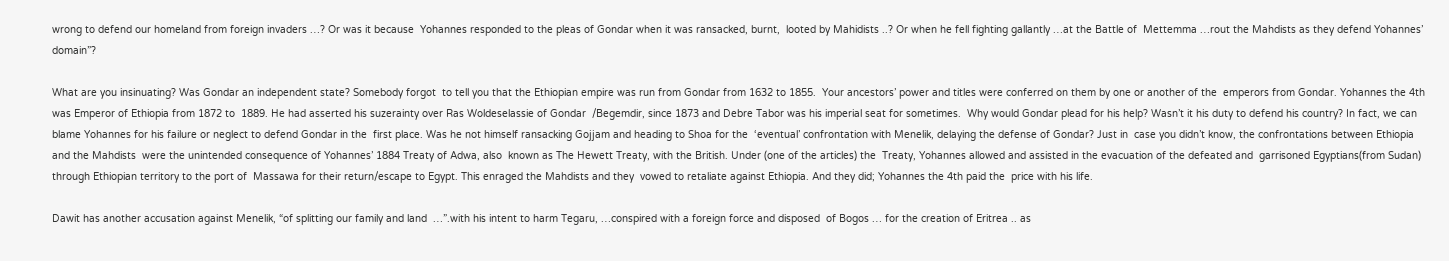wrong to defend our homeland from foreign invaders …? Or was it because  Yohannes responded to the pleas of Gondar when it was ransacked, burnt,  looted by Mahidists ..? Or when he fell fighting gallantly …at the Battle of  Mettemma …rout the Mahdists as they defend Yohannes’ domain”?

What are you insinuating? Was Gondar an independent state? Somebody forgot  to tell you that the Ethiopian empire was run from Gondar from 1632 to 1855.  Your ancestors’ power and titles were conferred on them by one or another of the  emperors from Gondar. Yohannes the 4th was Emperor of Ethiopia from 1872 to  1889. He had asserted his suzerainty over Ras Woldeselassie of Gondar  /Begemdir, since 1873 and Debre Tabor was his imperial seat for sometimes.  Why would Gondar plead for his help? Wasn’t it his duty to defend his country? In fact, we can blame Yohannes for his failure or neglect to defend Gondar in the  first place. Was he not himself ransacking Gojjam and heading to Shoa for the  ‘eventual’ confrontation with Menelik, delaying the defense of Gondar? Just in  case you didn’t know, the confrontations between Ethiopia and the Mahdists  were the unintended consequence of Yohannes’ 1884 Treaty of Adwa, also  known as The Hewett Treaty, with the British. Under (one of the articles) the  Treaty, Yohannes allowed and assisted in the evacuation of the defeated and  garrisoned Egyptians(from Sudan) through Ethiopian territory to the port of  Massawa for their return/escape to Egypt. This enraged the Mahdists and they  vowed to retaliate against Ethiopia. And they did; Yohannes the 4th paid the  price with his life.

Dawit has another accusation against Menelik, “of splitting our family and land  …”.with his intent to harm Tegaru, …conspired with a foreign force and disposed  of Bogos … for the creation of Eritrea .. as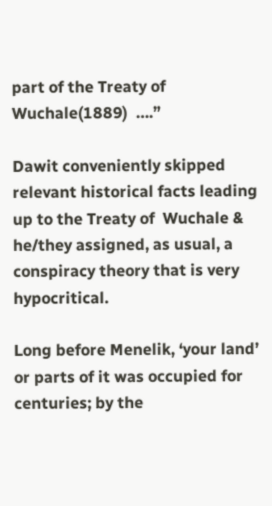part of the Treaty of Wuchale(1889)  ….”

Dawit conveniently skipped relevant historical facts leading up to the Treaty of  Wuchale & he/they assigned, as usual, a conspiracy theory that is very  hypocritical.

Long before Menelik, ‘your land’ or parts of it was occupied for centuries; by the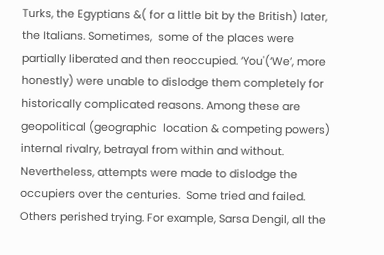Turks, the Egyptians &( for a little bit by the British) later, the Italians. Sometimes,  some of the places were partially liberated and then reoccupied. ‘You'(‘We’, more honestly) were unable to dislodge them completely for  historically complicated reasons. Among these are geopolitical (geographic  location & competing powers) internal rivalry, betrayal from within and without.  Nevertheless, attempts were made to dislodge the occupiers over the centuries.  Some tried and failed. Others perished trying. For example, Sarsa Dengil, all the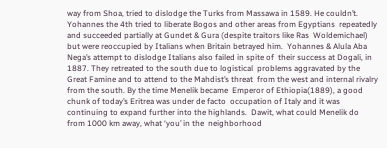way from Shoa, tried to dislodge the Turks from Massawa in 1589. He couldn’t.  Yohannes the 4th tried to liberate Bogos and other areas from Egyptians  repeatedly and succeeded partially at Gundet & Gura (despite traitors like Ras  Woldemichael) but were reoccupied by Italians when Britain betrayed him.  Yohannes & Alula Aba Nega’s attempt to dislodge Italians also failed in spite of  their success at Dogali, in 1887. They retreated to the south due to logistical  problems aggravated by the Great Famine and to attend to the Mahdist’s threat  from the west and internal rivalry from the south. By the time Menelik became  Emperor of Ethiopia(1889), a good chunk of today’s Eritrea was under de facto  occupation of Italy and it was continuing to expand further into the highlands.  Dawit, what could Menelik do from 1000 km away, what ‘you’ in the  neighborhood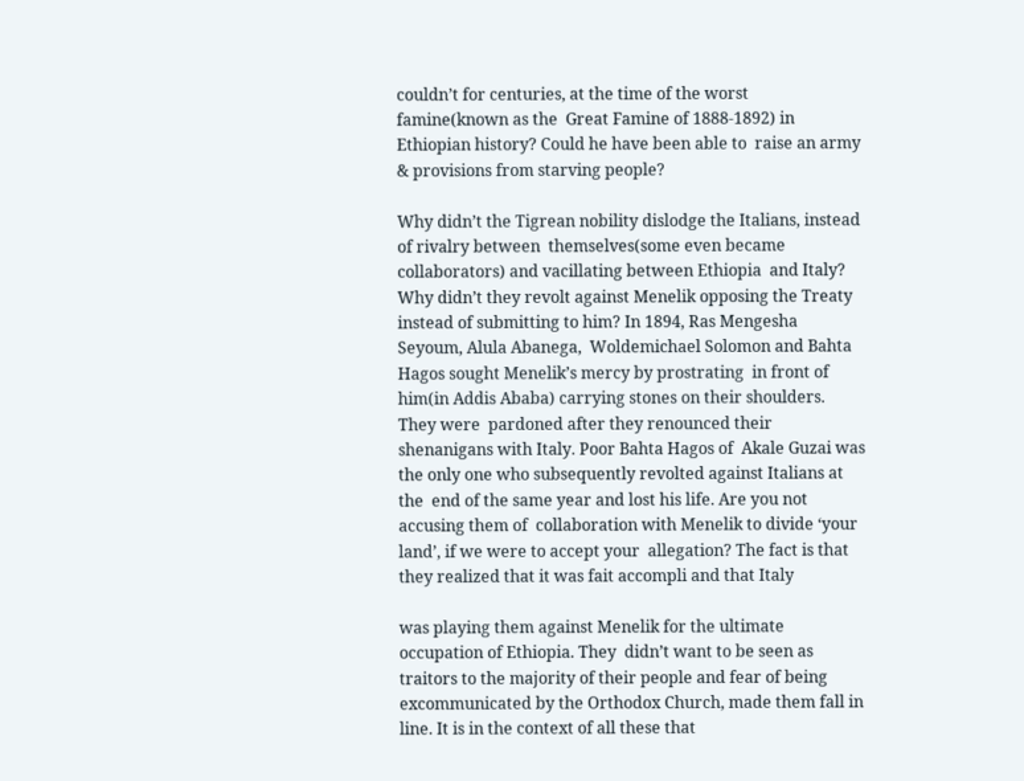couldn’t for centuries, at the time of the worst famine(known as the  Great Famine of 1888-1892) in Ethiopian history? Could he have been able to  raise an army & provisions from starving people?

Why didn’t the Tigrean nobility dislodge the Italians, instead of rivalry between  themselves(some even became collaborators) and vacillating between Ethiopia  and Italy? Why didn’t they revolt against Menelik opposing the Treaty instead of submitting to him? In 1894, Ras Mengesha Seyoum, Alula Abanega,  Woldemichael Solomon and Bahta Hagos sought Menelik’s mercy by prostrating  in front of him(in Addis Ababa) carrying stones on their shoulders. They were  pardoned after they renounced their shenanigans with Italy. Poor Bahta Hagos of  Akale Guzai was the only one who subsequently revolted against Italians at the  end of the same year and lost his life. Are you not accusing them of  collaboration with Menelik to divide ‘your land’, if we were to accept your  allegation? The fact is that they realized that it was fait accompli and that Italy

was playing them against Menelik for the ultimate occupation of Ethiopia. They  didn’t want to be seen as traitors to the majority of their people and fear of being  excommunicated by the Orthodox Church, made them fall in line. It is in the context of all these that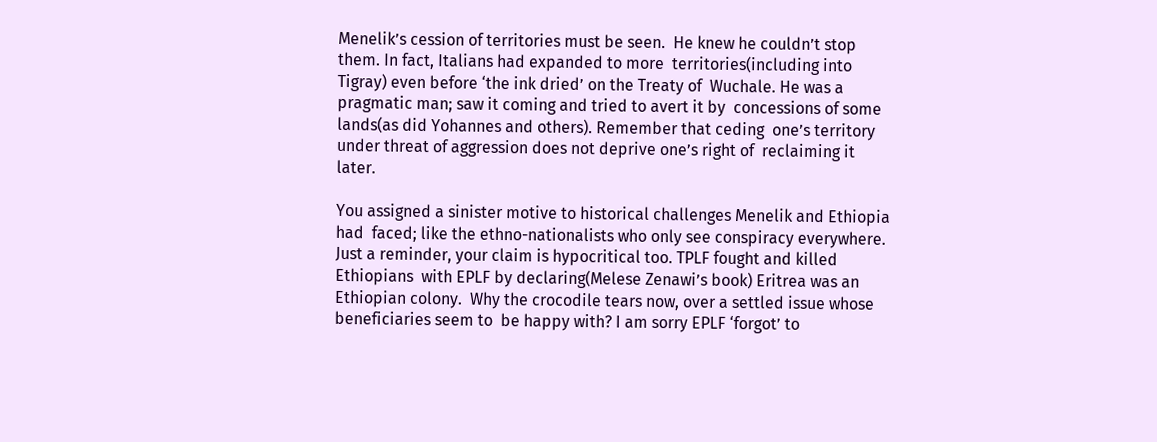Menelik’s cession of territories must be seen.  He knew he couldn’t stop them. In fact, Italians had expanded to more  territories(including into Tigray) even before ‘the ink dried’ on the Treaty of  Wuchale. He was a pragmatic man; saw it coming and tried to avert it by  concessions of some lands(as did Yohannes and others). Remember that ceding  one’s territory under threat of aggression does not deprive one’s right of  reclaiming it later.

You assigned a sinister motive to historical challenges Menelik and Ethiopia had  faced; like the ethno-nationalists who only see conspiracy everywhere. Just a reminder, your claim is hypocritical too. TPLF fought and killed Ethiopians  with EPLF by declaring(Melese Zenawi’s book) Eritrea was an Ethiopian colony.  Why the crocodile tears now, over a settled issue whose beneficiaries seem to  be happy with? I am sorry EPLF ‘forgot’ to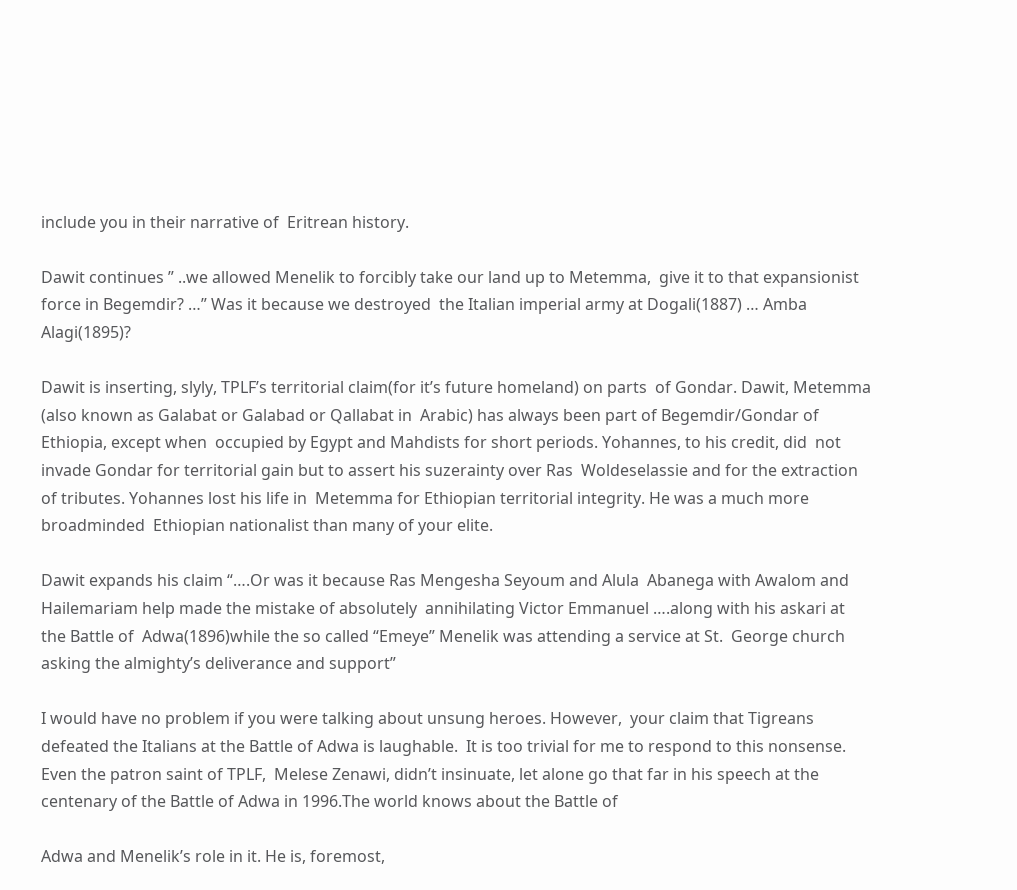include you in their narrative of  Eritrean history.

Dawit continues ” ..we allowed Menelik to forcibly take our land up to Metemma,  give it to that expansionist force in Begemdir? …” Was it because we destroyed  the Italian imperial army at Dogali(1887) … Amba Alagi(1895)?

Dawit is inserting, slyly, TPLF’s territorial claim(for it’s future homeland) on parts  of Gondar. Dawit, Metemma (also known as Galabat or Galabad or Qallabat in  Arabic) has always been part of Begemdir/Gondar of Ethiopia, except when  occupied by Egypt and Mahdists for short periods. Yohannes, to his credit, did  not invade Gondar for territorial gain but to assert his suzerainty over Ras  Woldeselassie and for the extraction of tributes. Yohannes lost his life in  Metemma for Ethiopian territorial integrity. He was a much more broadminded  Ethiopian nationalist than many of your elite.

Dawit expands his claim “….Or was it because Ras Mengesha Seyoum and Alula  Abanega with Awalom and Hailemariam help made the mistake of absolutely  annihilating Victor Emmanuel ….along with his askari at the Battle of  Adwa(1896)while the so called “Emeye” Menelik was attending a service at St.  George church asking the almighty’s deliverance and support”

I would have no problem if you were talking about unsung heroes. However,  your claim that Tigreans defeated the Italians at the Battle of Adwa is laughable.  It is too trivial for me to respond to this nonsense. Even the patron saint of TPLF,  Melese Zenawi, didn’t insinuate, let alone go that far in his speech at the  centenary of the Battle of Adwa in 1996.The world knows about the Battle of

Adwa and Menelik’s role in it. He is, foremost,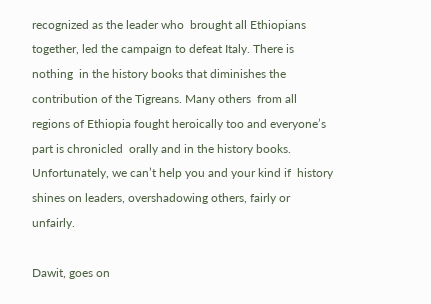recognized as the leader who  brought all Ethiopians together, led the campaign to defeat Italy. There is nothing  in the history books that diminishes the contribution of the Tigreans. Many others  from all regions of Ethiopia fought heroically too and everyone’s part is chronicled  orally and in the history books. Unfortunately, we can’t help you and your kind if  history shines on leaders, overshadowing others, fairly or unfairly.

Dawit, goes on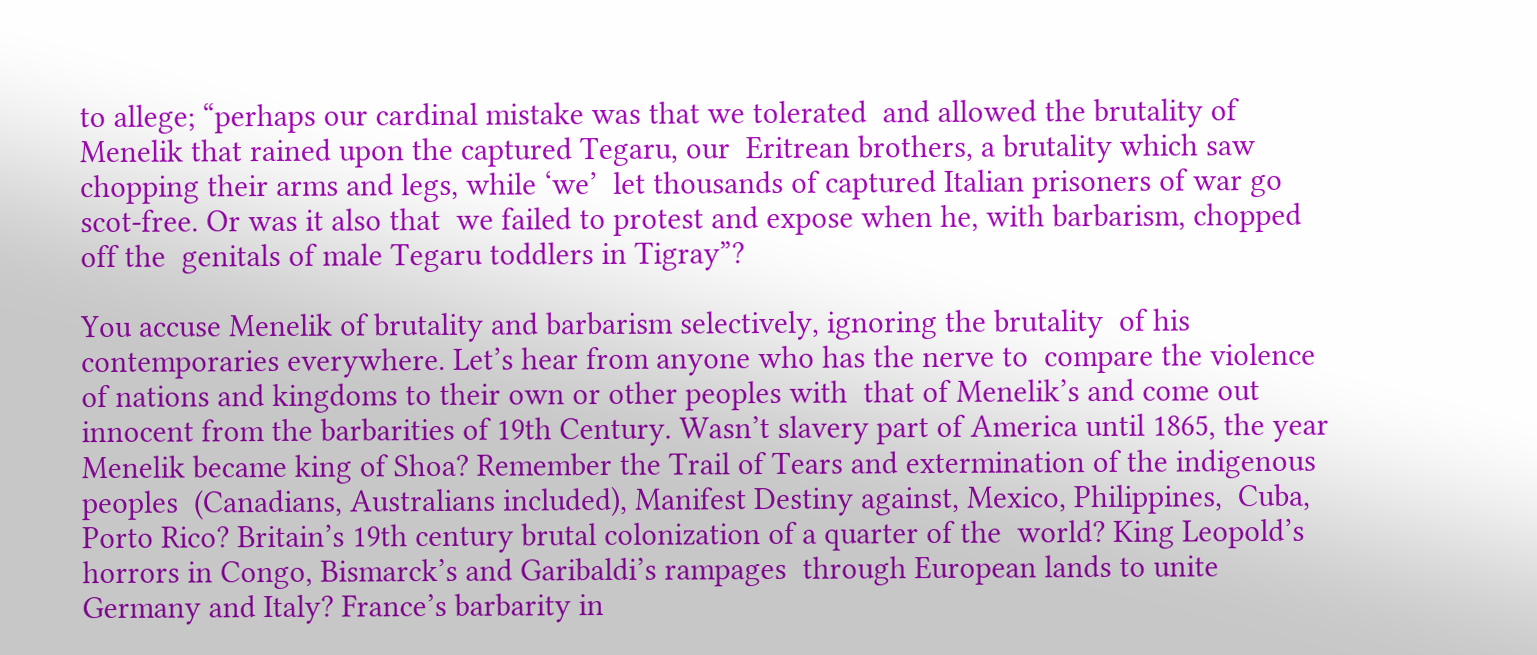to allege; “perhaps our cardinal mistake was that we tolerated  and allowed the brutality of Menelik that rained upon the captured Tegaru, our  Eritrean brothers, a brutality which saw chopping their arms and legs, while ‘we’  let thousands of captured Italian prisoners of war go scot-free. Or was it also that  we failed to protest and expose when he, with barbarism, chopped off the  genitals of male Tegaru toddlers in Tigray”?

You accuse Menelik of brutality and barbarism selectively, ignoring the brutality  of his contemporaries everywhere. Let’s hear from anyone who has the nerve to  compare the violence of nations and kingdoms to their own or other peoples with  that of Menelik’s and come out innocent from the barbarities of 19th Century. Wasn’t slavery part of America until 1865, the year Menelik became king of Shoa? Remember the Trail of Tears and extermination of the indigenous peoples  (Canadians, Australians included), Manifest Destiny against, Mexico, Philippines,  Cuba, Porto Rico? Britain’s 19th century brutal colonization of a quarter of the  world? King Leopold’s horrors in Congo, Bismarck’s and Garibaldi’s rampages  through European lands to unite Germany and Italy? France’s barbarity in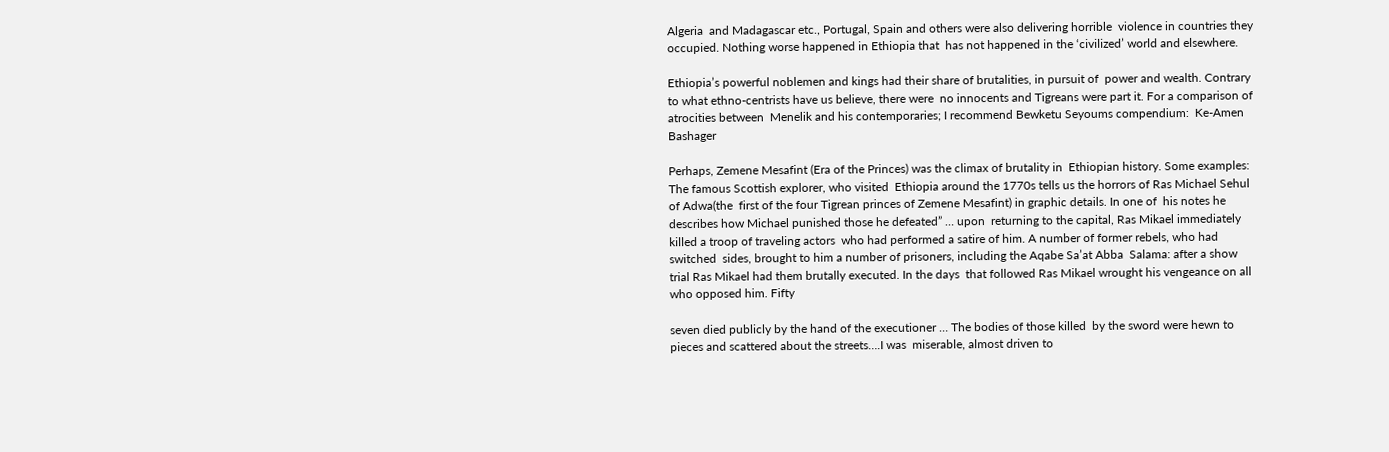Algeria  and Madagascar etc., Portugal, Spain and others were also delivering horrible  violence in countries they occupied. Nothing worse happened in Ethiopia that  has not happened in the ‘civilized’ world and elsewhere.

Ethiopia’s powerful noblemen and kings had their share of brutalities, in pursuit of  power and wealth. Contrary to what ethno-centrists have us believe, there were  no innocents and Tigreans were part it. For a comparison of atrocities between  Menelik and his contemporaries; I recommend Bewketu Seyoums compendium:  Ke-Amen Bashager

Perhaps, Zemene Mesafint (Era of the Princes) was the climax of brutality in  Ethiopian history. Some examples: The famous Scottish explorer, who visited  Ethiopia around the 1770s tells us the horrors of Ras Michael Sehul of Adwa(the  first of the four Tigrean princes of Zemene Mesafint) in graphic details. In one of  his notes he describes how Michael punished those he defeated” … upon  returning to the capital, Ras Mikael immediately killed a troop of traveling actors  who had performed a satire of him. A number of former rebels, who had switched  sides, brought to him a number of prisoners, including the Aqabe Sa’at Abba  Salama: after a show trial Ras Mikael had them brutally executed. In the days  that followed Ras Mikael wrought his vengeance on all who opposed him. Fifty

seven died publicly by the hand of the executioner … The bodies of those killed  by the sword were hewn to pieces and scattered about the streets….I was  miserable, almost driven to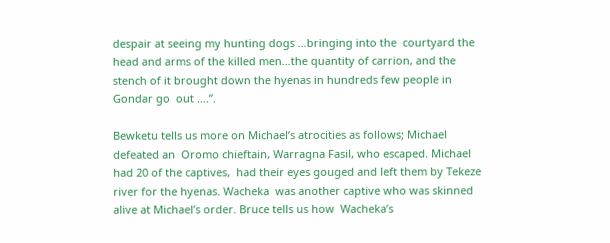despair at seeing my hunting dogs …bringing into the  courtyard the head and arms of the killed men…the quantity of carrion, and the stench of it brought down the hyenas in hundreds few people in Gondar go  out ….”.

Bewketu tells us more on Michael’s atrocities as follows; Michael defeated an  Oromo chieftain, Warragna Fasil, who escaped. Michael had 20 of the captives,  had their eyes gouged and left them by Tekeze river for the hyenas. Wacheka  was another captive who was skinned alive at Michael’s order. Bruce tells us how  Wacheka’s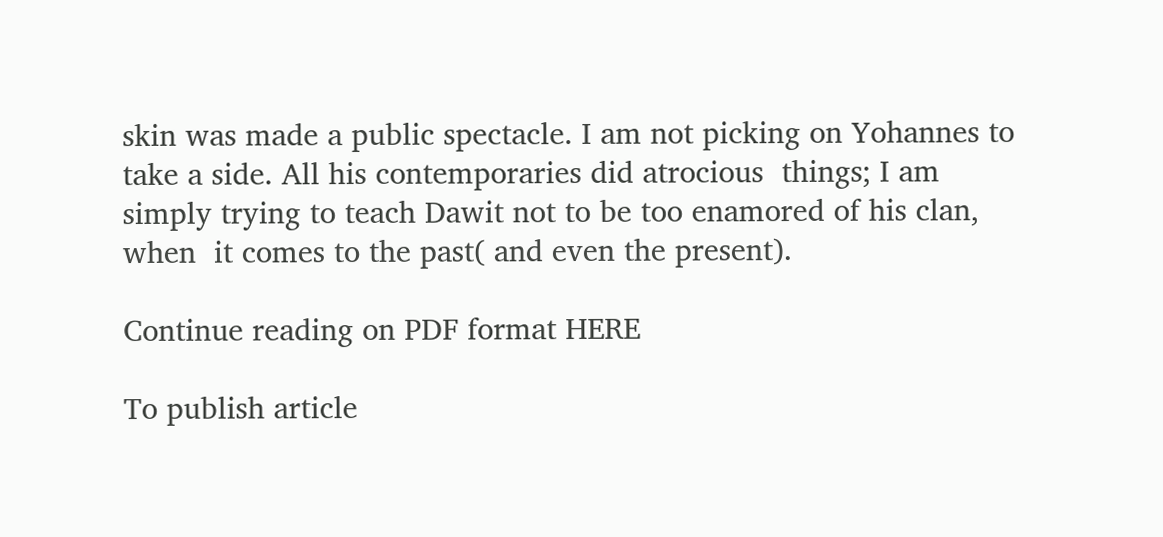skin was made a public spectacle. I am not picking on Yohannes to take a side. All his contemporaries did atrocious  things; I am simply trying to teach Dawit not to be too enamored of his clan, when  it comes to the past( and even the present).

Continue reading on PDF format HERE

To publish article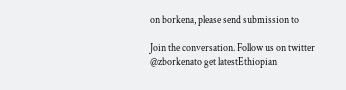on borkena, please send submission to

Join the conversation. Follow us on twitter @zborkenato get latestEthiopian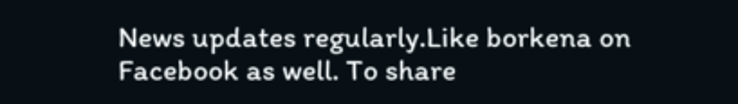News updates regularly.Like borkena on Facebook as well. To share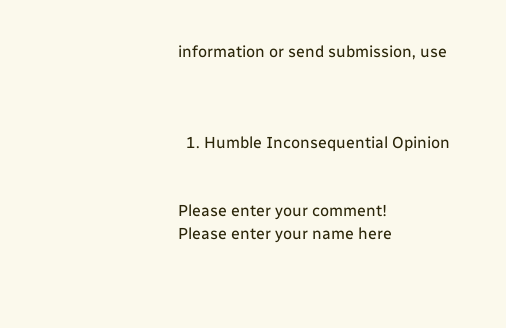information or send submission, use



  1. Humble Inconsequential Opinion


Please enter your comment!
Please enter your name here